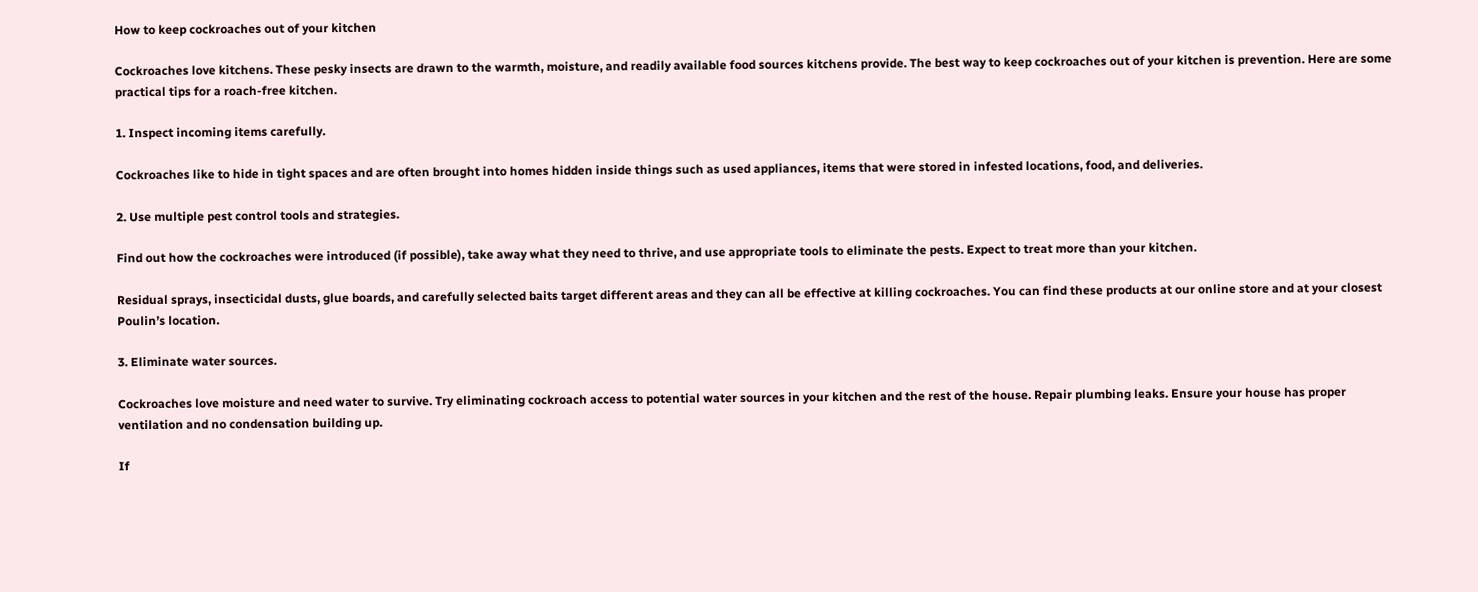How to keep cockroaches out of your kitchen

Cockroaches love kitchens. These pesky insects are drawn to the warmth, moisture, and readily available food sources kitchens provide. The best way to keep cockroaches out of your kitchen is prevention. Here are some practical tips for a roach-free kitchen.

1. Inspect incoming items carefully.

Cockroaches like to hide in tight spaces and are often brought into homes hidden inside things such as used appliances, items that were stored in infested locations, food, and deliveries.

2. Use multiple pest control tools and strategies.

Find out how the cockroaches were introduced (if possible), take away what they need to thrive, and use appropriate tools to eliminate the pests. Expect to treat more than your kitchen.

Residual sprays, insecticidal dusts, glue boards, and carefully selected baits target different areas and they can all be effective at killing cockroaches. You can find these products at our online store and at your closest Poulin’s location.

3. Eliminate water sources.

Cockroaches love moisture and need water to survive. Try eliminating cockroach access to potential water sources in your kitchen and the rest of the house. Repair plumbing leaks. Ensure your house has proper ventilation and no condensation building up.

If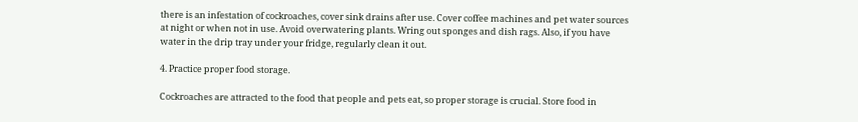there is an infestation of cockroaches, cover sink drains after use. Cover coffee machines and pet water sources at night or when not in use. Avoid overwatering plants. Wring out sponges and dish rags. Also, if you have water in the drip tray under your fridge, regularly clean it out.

4. Practice proper food storage.

Cockroaches are attracted to the food that people and pets eat, so proper storage is crucial. Store food in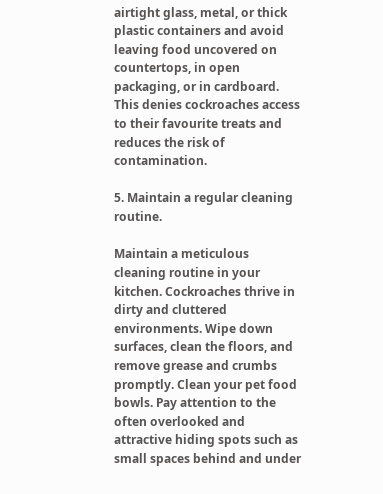airtight glass, metal, or thick plastic containers and avoid leaving food uncovered on countertops, in open packaging, or in cardboard. This denies cockroaches access to their favourite treats and reduces the risk of contamination.

5. Maintain a regular cleaning routine.

Maintain a meticulous cleaning routine in your kitchen. Cockroaches thrive in dirty and cluttered environments. Wipe down surfaces, clean the floors, and remove grease and crumbs promptly. Clean your pet food bowls. Pay attention to the often overlooked and attractive hiding spots such as small spaces behind and under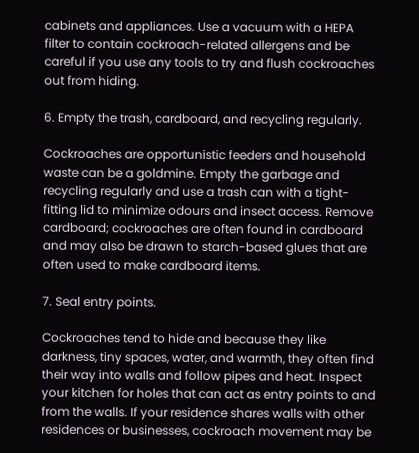cabinets and appliances. Use a vacuum with a HEPA filter to contain cockroach-related allergens and be careful if you use any tools to try and flush cockroaches out from hiding.

6. Empty the trash, cardboard, and recycling regularly.

Cockroaches are opportunistic feeders and household waste can be a goldmine. Empty the garbage and recycling regularly and use a trash can with a tight-fitting lid to minimize odours and insect access. Remove cardboard; cockroaches are often found in cardboard and may also be drawn to starch-based glues that are often used to make cardboard items.

7. Seal entry points.

Cockroaches tend to hide and because they like darkness, tiny spaces, water, and warmth, they often find their way into walls and follow pipes and heat. Inspect your kitchen for holes that can act as entry points to and from the walls. If your residence shares walls with other residences or businesses, cockroach movement may be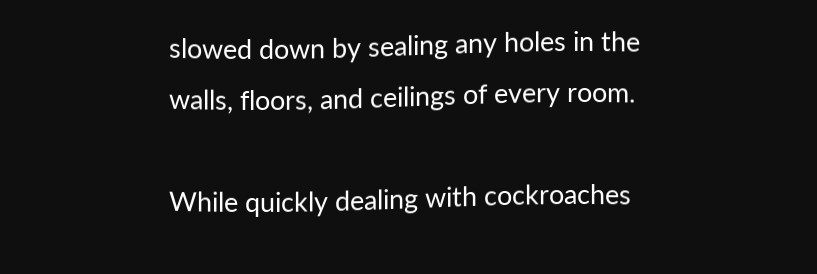slowed down by sealing any holes in the walls, floors, and ceilings of every room.

While quickly dealing with cockroaches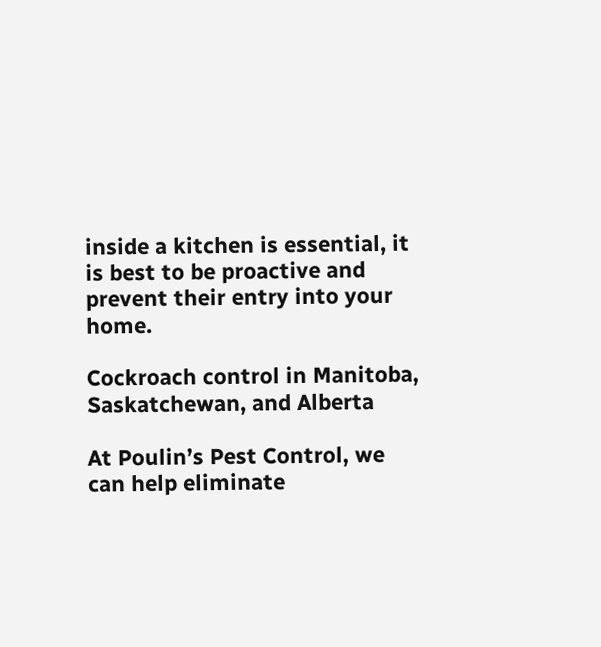inside a kitchen is essential, it is best to be proactive and prevent their entry into your home.

Cockroach control in Manitoba, Saskatchewan, and Alberta

At Poulin’s Pest Control, we can help eliminate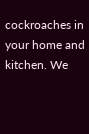cockroaches in your home and kitchen. We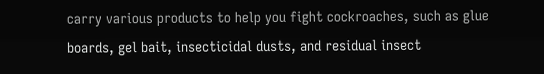carry various products to help you fight cockroaches, such as glue boards, gel bait, insecticidal dusts, and residual insect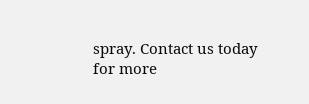spray. Contact us today for more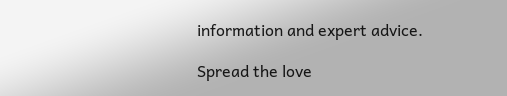information and expert advice.

Spread the love